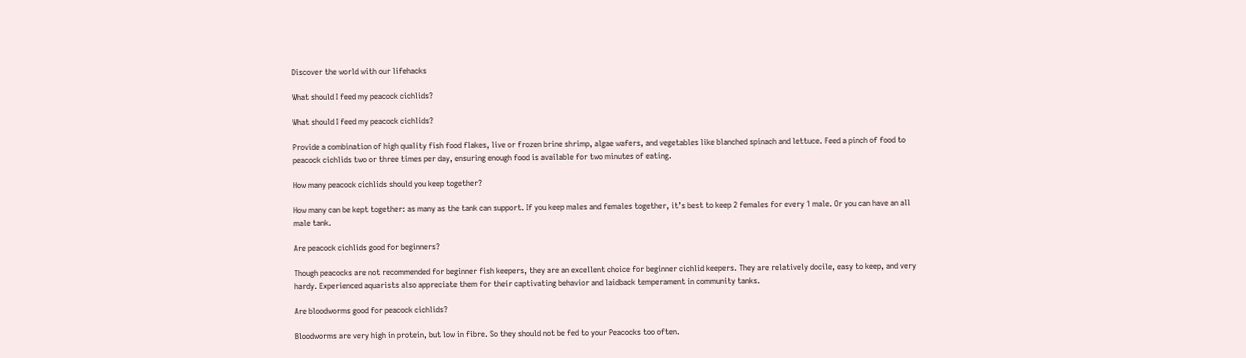Discover the world with our lifehacks

What should I feed my peacock cichlids?

What should I feed my peacock cichlids?

Provide a combination of high quality fish food flakes, live or frozen brine shrimp, algae wafers, and vegetables like blanched spinach and lettuce. Feed a pinch of food to peacock cichlids two or three times per day, ensuring enough food is available for two minutes of eating.

How many peacock cichlids should you keep together?

How many can be kept together: as many as the tank can support. If you keep males and females together, it’s best to keep 2 females for every 1 male. Or you can have an all male tank.

Are peacock cichlids good for beginners?

Though peacocks are not recommended for beginner fish keepers, they are an excellent choice for beginner cichlid keepers. They are relatively docile, easy to keep, and very hardy. Experienced aquarists also appreciate them for their captivating behavior and laidback temperament in community tanks.

Are bloodworms good for peacock cichlids?

Bloodworms are very high in protein, but low in fibre. So they should not be fed to your Peacocks too often.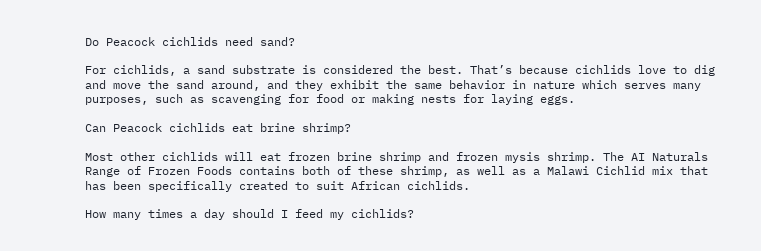Do Peacock cichlids need sand?

For cichlids, a sand substrate is considered the best. That’s because cichlids love to dig and move the sand around, and they exhibit the same behavior in nature which serves many purposes, such as scavenging for food or making nests for laying eggs.

Can Peacock cichlids eat brine shrimp?

Most other cichlids will eat frozen brine shrimp and frozen mysis shrimp. The AI Naturals Range of Frozen Foods contains both of these shrimp, as well as a Malawi Cichlid mix that has been specifically created to suit African cichlids.

How many times a day should I feed my cichlids?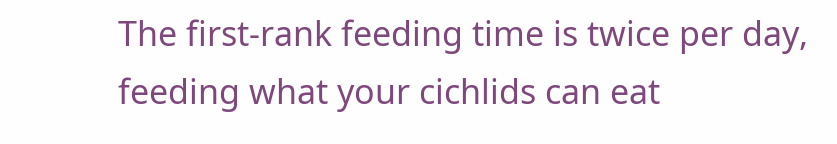The first-rank feeding time is twice per day, feeding what your cichlids can eat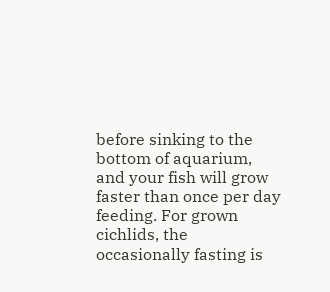before sinking to the bottom of aquarium, and your fish will grow faster than once per day feeding. For grown cichlids, the occasionally fasting is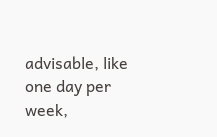advisable, like one day per week,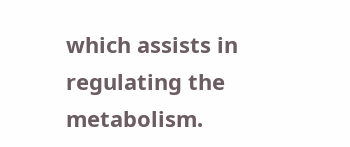which assists in regulating the metabolism.